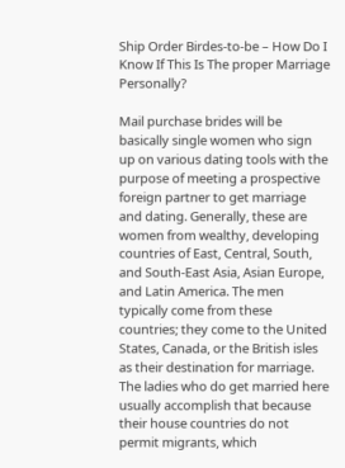Ship Order Birdes-to-be – How Do I Know If This Is The proper Marriage Personally?

Mail purchase brides will be basically single women who sign up on various dating tools with the purpose of meeting a prospective foreign partner to get marriage and dating. Generally, these are women from wealthy, developing countries of East, Central, South, and South-East Asia, Asian Europe, and Latin America. The men typically come from these countries; they come to the United States, Canada, or the British isles as their destination for marriage. The ladies who do get married here usually accomplish that because their house countries do not permit migrants, which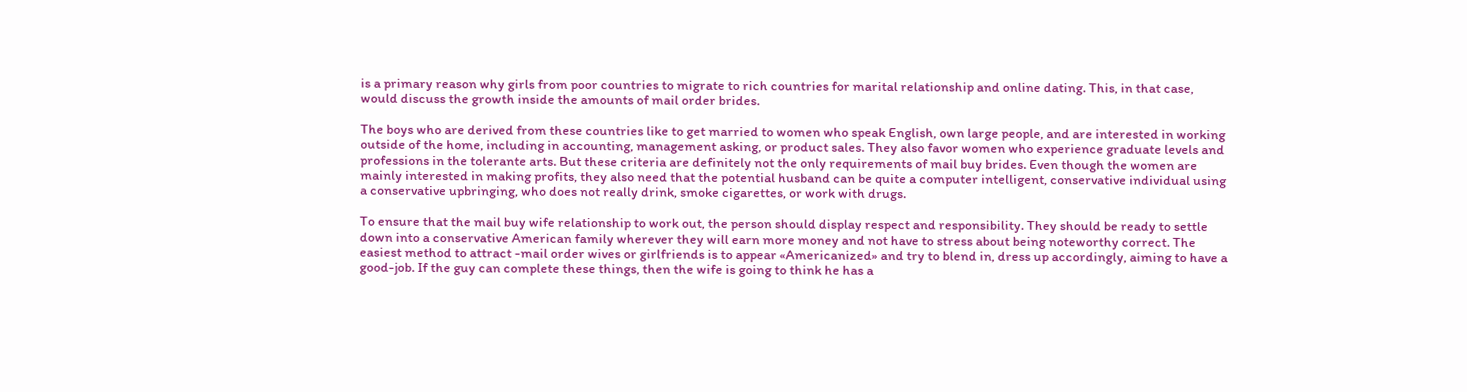is a primary reason why girls from poor countries to migrate to rich countries for marital relationship and online dating. This, in that case, would discuss the growth inside the amounts of mail order brides.

The boys who are derived from these countries like to get married to women who speak English, own large people, and are interested in working outside of the home, including in accounting, management asking, or product sales. They also favor women who experience graduate levels and professions in the tolerante arts. But these criteria are definitely not the only requirements of mail buy brides. Even though the women are mainly interested in making profits, they also need that the potential husband can be quite a computer intelligent, conservative individual using a conservative upbringing, who does not really drink, smoke cigarettes, or work with drugs.

To ensure that the mail buy wife relationship to work out, the person should display respect and responsibility. They should be ready to settle down into a conservative American family wherever they will earn more money and not have to stress about being noteworthy correct. The easiest method to attract -mail order wives or girlfriends is to appear «Americanized» and try to blend in, dress up accordingly, aiming to have a good-job. If the guy can complete these things, then the wife is going to think he has a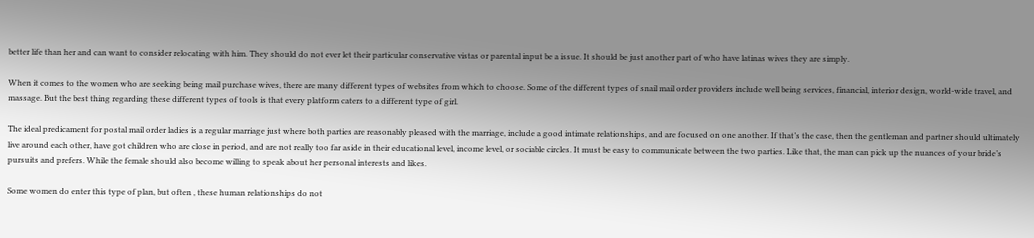better life than her and can want to consider relocating with him. They should do not ever let their particular conservative vistas or parental input be a issue. It should be just another part of who have latinas wives they are simply.

When it comes to the women who are seeking being mail purchase wives, there are many different types of websites from which to choose. Some of the different types of snail mail order providers include well being services, financial, interior design, world-wide travel, and massage. But the best thing regarding these different types of tools is that every platform caters to a different type of girl.

The ideal predicament for postal mail order ladies is a regular marriage just where both parties are reasonably pleased with the marriage, include a good intimate relationships, and are focused on one another. If that’s the case, then the gentleman and partner should ultimately live around each other, have got children who are close in period, and are not really too far aside in their educational level, income level, or sociable circles. It must be easy to communicate between the two parties. Like that, the man can pick up the nuances of your bride’s pursuits and prefers. While the female should also become willing to speak about her personal interests and likes.

Some women do enter this type of plan, but often , these human relationships do not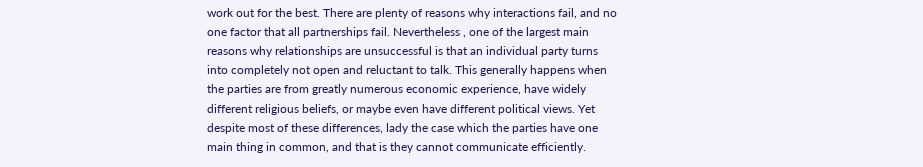work out for the best. There are plenty of reasons why interactions fail, and no one factor that all partnerships fail. Nevertheless , one of the largest main reasons why relationships are unsuccessful is that an individual party turns into completely not open and reluctant to talk. This generally happens when the parties are from greatly numerous economic experience, have widely different religious beliefs, or maybe even have different political views. Yet despite most of these differences, lady the case which the parties have one main thing in common, and that is they cannot communicate efficiently.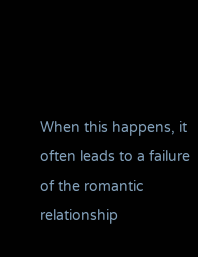When this happens, it often leads to a failure of the romantic relationship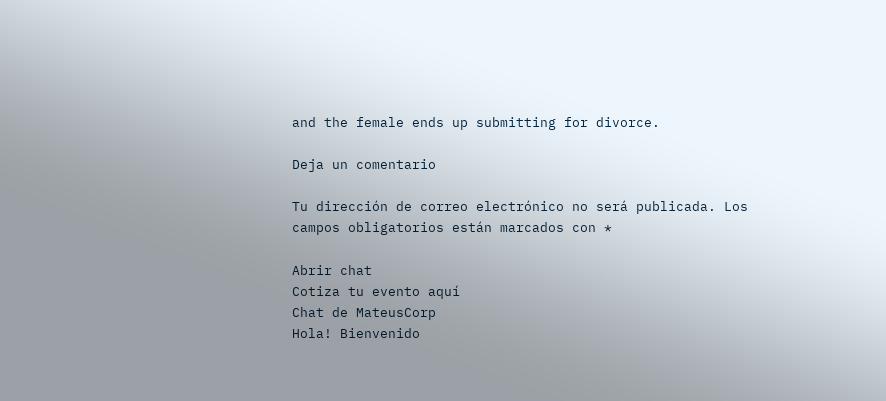and the female ends up submitting for divorce.

Deja un comentario

Tu dirección de correo electrónico no será publicada. Los campos obligatorios están marcados con *

Abrir chat
Cotiza tu evento aquí
Chat de MateusCorp
Hola! Bienvenido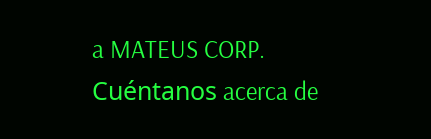a MATEUS CORP.
Cuéntanos acerca de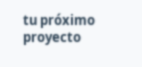tu próximo proyecto